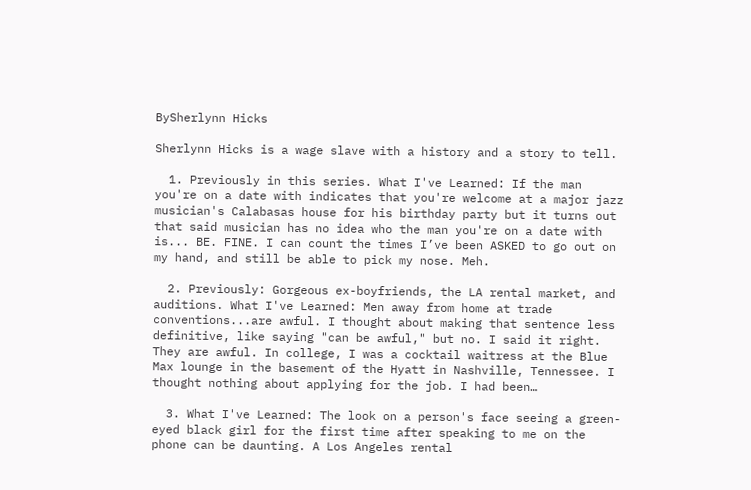BySherlynn Hicks

Sherlynn Hicks is a wage slave with a history and a story to tell.

  1. Previously in this series. What I've Learned: If the man you're on a date with indicates that you're welcome at a major jazz musician's Calabasas house for his birthday party but it turns out that said musician has no idea who the man you're on a date with is... BE. FINE. I can count the times I’ve been ASKED to go out on my hand, and still be able to pick my nose. Meh.

  2. Previously: Gorgeous ex-boyfriends, the LA rental market, and auditions. What I've Learned: Men away from home at trade conventions...are awful. I thought about making that sentence less definitive, like saying "can be awful," but no. I said it right. They are awful. In college, I was a cocktail waitress at the Blue Max lounge in the basement of the Hyatt in Nashville, Tennessee. I thought nothing about applying for the job. I had been…

  3. What I've Learned: The look on a person's face seeing a green-eyed black girl for the first time after speaking to me on the phone can be daunting. A Los Angeles rental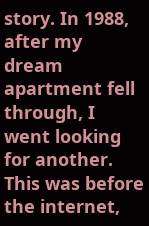story. In 1988, after my dream apartment fell through, I went looking for another. This was before the internet,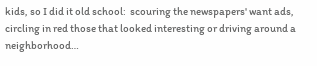kids, so I did it old school:  scouring the newspapers' want ads, circling in red those that looked interesting or driving around a neighborhood…